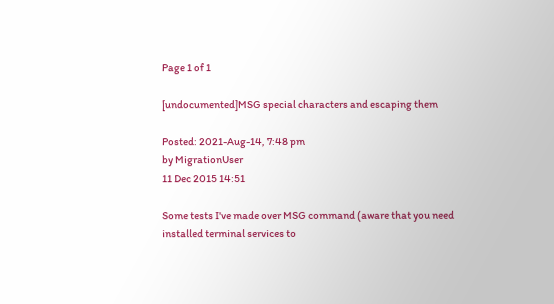Page 1 of 1

[undocumented]MSG special characters and escaping them

Posted: 2021-Aug-14, 7:48 pm
by MigrationUser
11 Dec 2015 14:51

Some tests I've made over MSG command (aware that you need installed terminal services to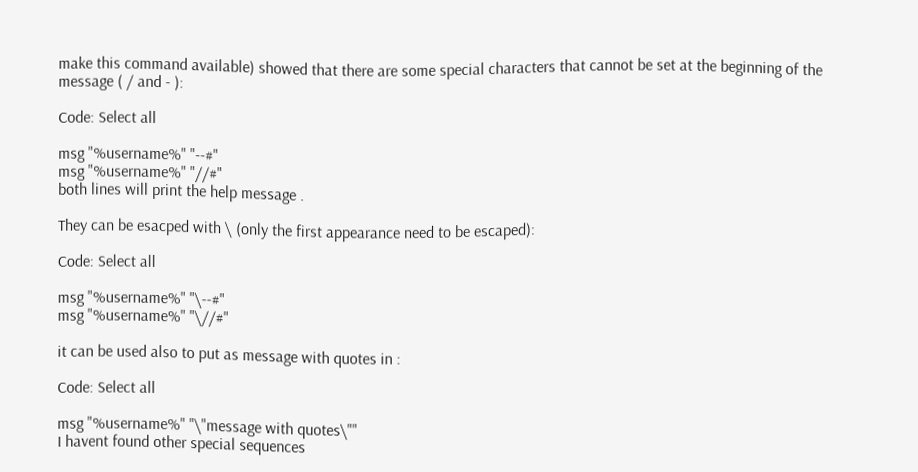make this command available) showed that there are some special characters that cannot be set at the beginning of the message ( / and - ):

Code: Select all

msg "%username%" "--#"
msg "%username%" "//#"
both lines will print the help message .

They can be esacped with \ (only the first appearance need to be escaped):

Code: Select all

msg "%username%" "\--#"
msg "%username%" "\//#"

it can be used also to put as message with quotes in :

Code: Select all

msg "%username%" "\"message with quotes\""
I havent found other special sequences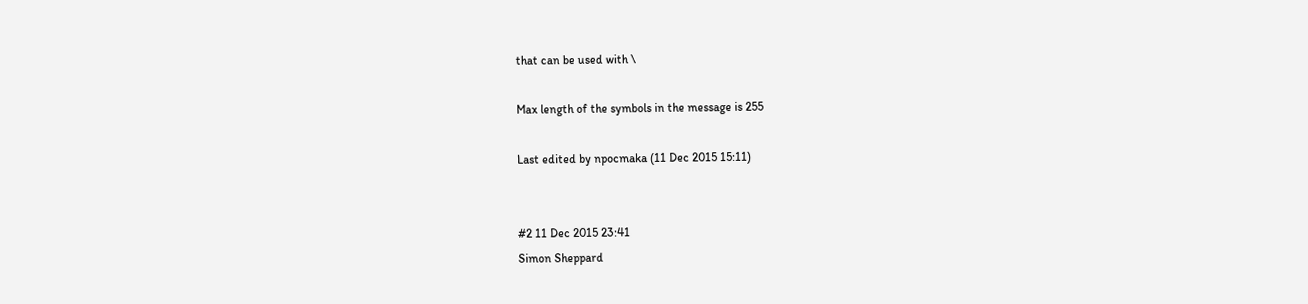that can be used with \

Max length of the symbols in the message is 255

Last edited by npocmaka (11 Dec 2015 15:11)


#2 11 Dec 2015 23:41
Simon Sheppard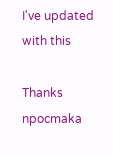I've updated with this

Thanks npocmaka